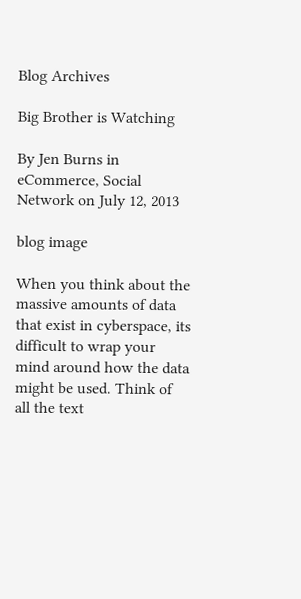Blog Archives

Big Brother is Watching

By Jen Burns in eCommerce, Social Network on July 12, 2013

blog image

When you think about the massive amounts of data that exist in cyberspace, its difficult to wrap your mind around how the data might be used. Think of all the text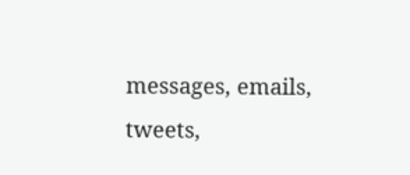messages, emails, tweets,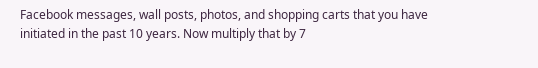Facebook messages, wall posts, photos, and shopping carts that you have initiated in the past 10 years. Now multiply that by 7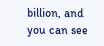billion, and you can see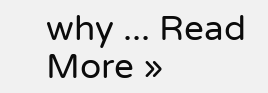why ... Read More »